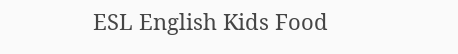ESL English Kids Food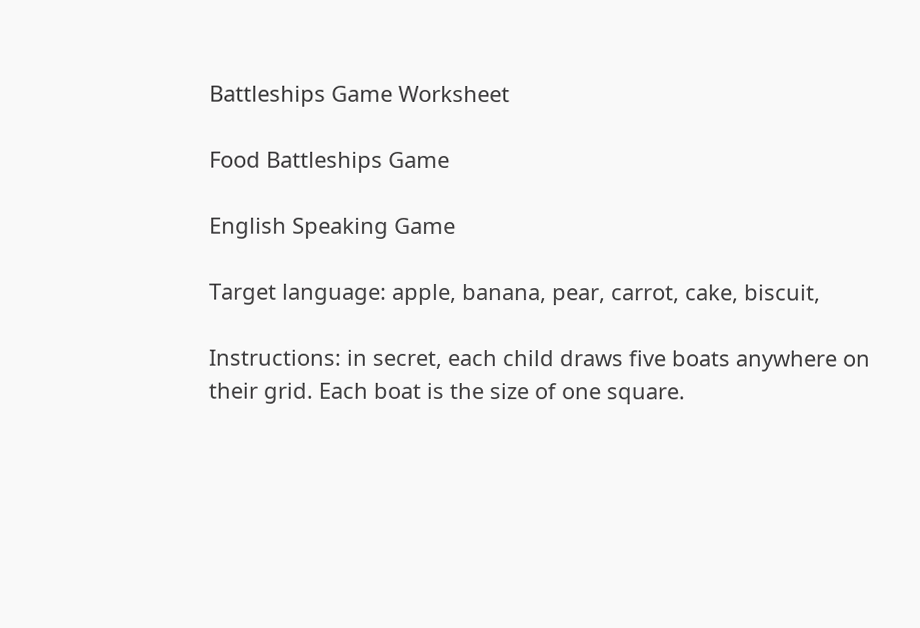Battleships Game Worksheet

Food Battleships Game

English Speaking Game

Target language: apple, banana, pear, carrot, cake, biscuit,

Instructions: in secret, each child draws five boats anywhere on their grid. Each boat is the size of one square.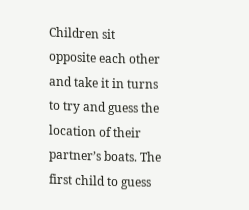Children sit opposite each other and take it in turns to try and guess the location of their partner’s boats. The first child to guess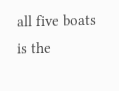all five boats is the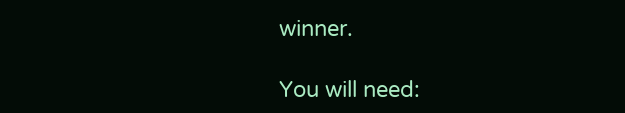winner.

You will need: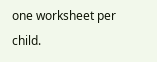one worksheet per child.